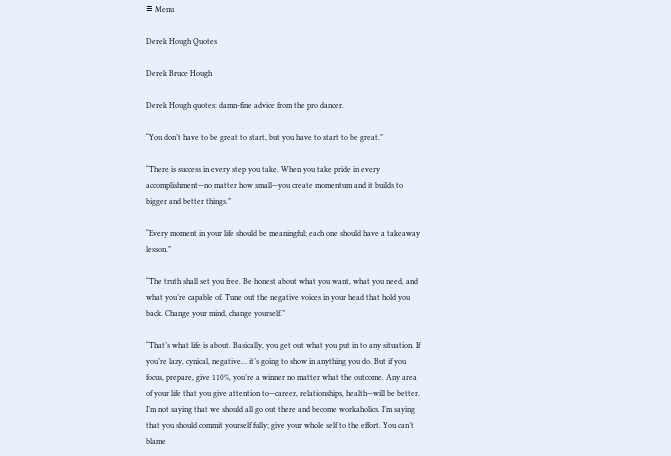≡ Menu

Derek Hough Quotes

Derek Bruce Hough

Derek Hough quotes: damn-fine advice from the pro dancer.

“You don’t have to be great to start, but you have to start to be great.”

“There is success in every step you take. When you take pride in every accomplishment—no matter how small—you create momentum and it builds to bigger and better things.”

“Every moment in your life should be meaningful; each one should have a takeaway lesson.”

“The truth shall set you free. Be honest about what you want, what you need, and what you’re capable of. Tune out the negative voices in your head that hold you back. Change your mind, change yourself.”

“That’s what life is about. Basically, you get out what you put in to any situation. If you’re lazy, cynical, negative… it’s going to show in anything you do. But if you focus, prepare, give 110%, you’re a winner no matter what the outcome. Any area of your life that you give attention to—career, relationships, health—will be better. I’m not saying that we should all go out there and become workaholics. I’m saying that you should commit yourself fully; give your whole self to the effort. You can’t blame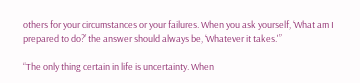others for your circumstances or your failures. When you ask yourself, ‘What am I prepared to do?’ the answer should always be, ‘Whatever it takes.'”

“The only thing certain in life is uncertainty. When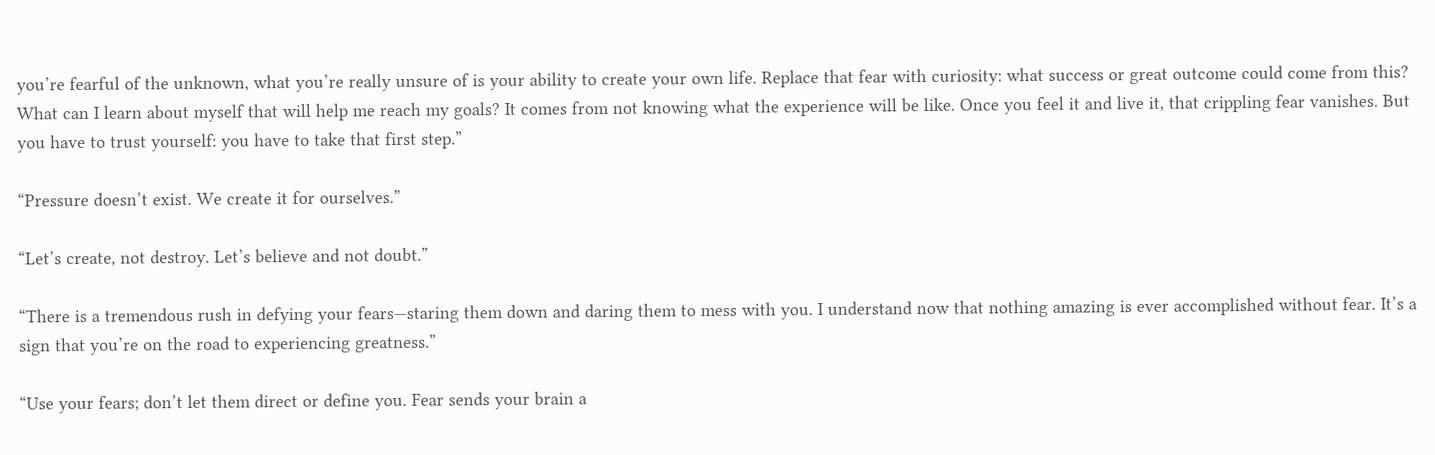you’re fearful of the unknown, what you’re really unsure of is your ability to create your own life. Replace that fear with curiosity: what success or great outcome could come from this? What can I learn about myself that will help me reach my goals? It comes from not knowing what the experience will be like. Once you feel it and live it, that crippling fear vanishes. But you have to trust yourself: you have to take that first step.”

“Pressure doesn’t exist. We create it for ourselves.”

“Let’s create, not destroy. Let’s believe and not doubt.”

“There is a tremendous rush in defying your fears—staring them down and daring them to mess with you. I understand now that nothing amazing is ever accomplished without fear. It’s a sign that you’re on the road to experiencing greatness.”

“Use your fears; don’t let them direct or define you. Fear sends your brain a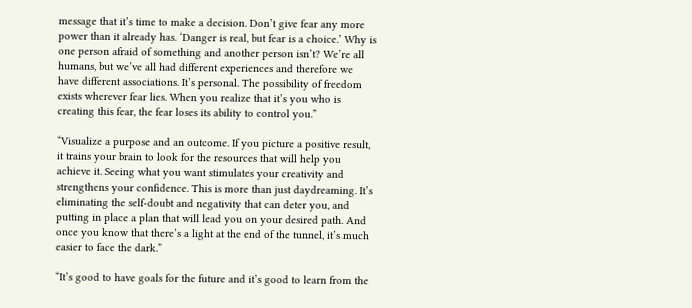message that it’s time to make a decision. Don’t give fear any more power than it already has. ‘Danger is real, but fear is a choice.’ Why is one person afraid of something and another person isn’t? We’re all humans, but we’ve all had different experiences and therefore we have different associations. It’s personal. The possibility of freedom exists wherever fear lies. When you realize that it’s you who is creating this fear, the fear loses its ability to control you.”

“Visualize a purpose and an outcome. If you picture a positive result, it trains your brain to look for the resources that will help you achieve it. Seeing what you want stimulates your creativity and strengthens your confidence. This is more than just daydreaming. It’s eliminating the self-doubt and negativity that can deter you, and putting in place a plan that will lead you on your desired path. And once you know that there’s a light at the end of the tunnel, it’s much easier to face the dark.”

“It’s good to have goals for the future and it’s good to learn from the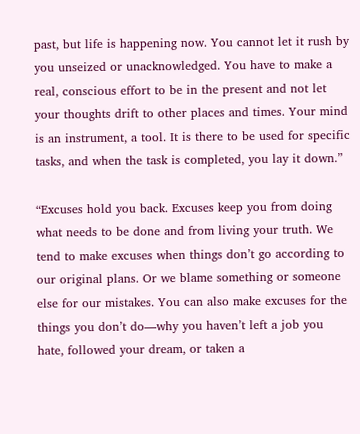past, but life is happening now. You cannot let it rush by you unseized or unacknowledged. You have to make a real, conscious effort to be in the present and not let your thoughts drift to other places and times. Your mind is an instrument, a tool. It is there to be used for specific tasks, and when the task is completed, you lay it down.”

“Excuses hold you back. Excuses keep you from doing what needs to be done and from living your truth. We tend to make excuses when things don’t go according to our original plans. Or we blame something or someone else for our mistakes. You can also make excuses for the things you don’t do—why you haven’t left a job you hate, followed your dream, or taken a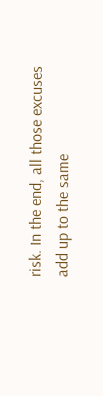risk. In the end, all those excuses add up to the same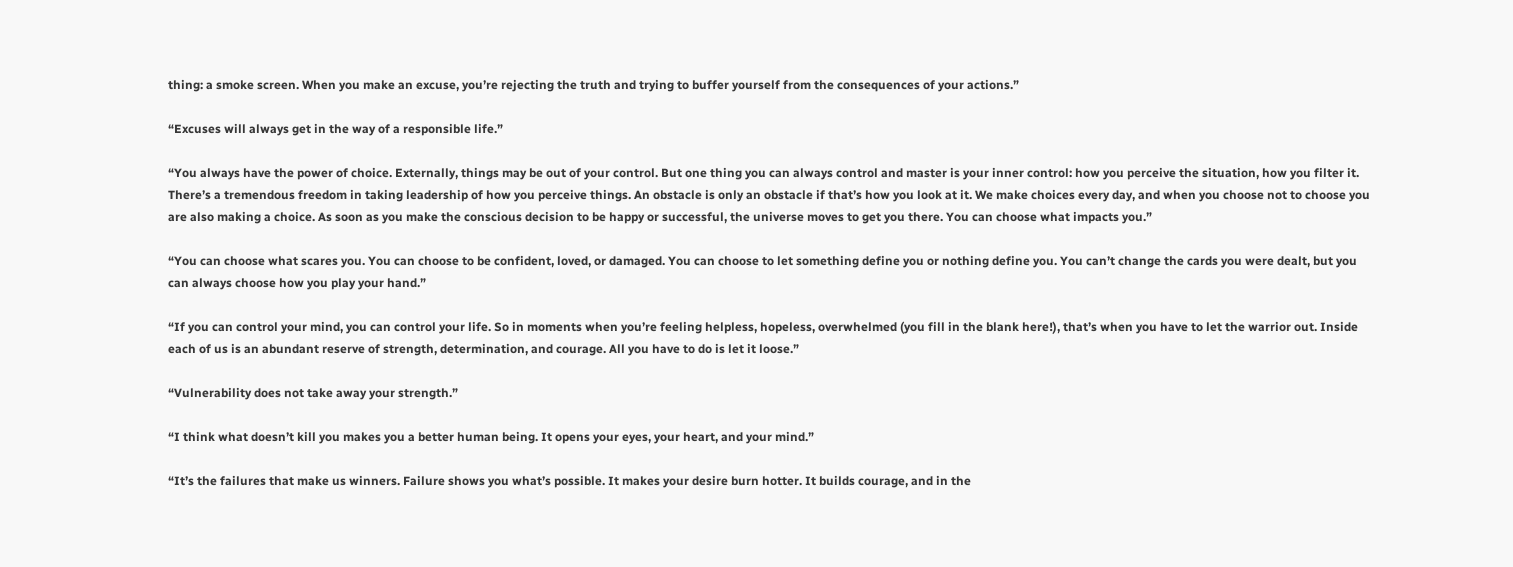thing: a smoke screen. When you make an excuse, you’re rejecting the truth and trying to buffer yourself from the consequences of your actions.”

“Excuses will always get in the way of a responsible life.”

“You always have the power of choice. Externally, things may be out of your control. But one thing you can always control and master is your inner control: how you perceive the situation, how you filter it. There’s a tremendous freedom in taking leadership of how you perceive things. An obstacle is only an obstacle if that’s how you look at it. We make choices every day, and when you choose not to choose you are also making a choice. As soon as you make the conscious decision to be happy or successful, the universe moves to get you there. You can choose what impacts you.”

“You can choose what scares you. You can choose to be confident, loved, or damaged. You can choose to let something define you or nothing define you. You can’t change the cards you were dealt, but you can always choose how you play your hand.”

“If you can control your mind, you can control your life. So in moments when you’re feeling helpless, hopeless, overwhelmed (you fill in the blank here!), that’s when you have to let the warrior out. Inside each of us is an abundant reserve of strength, determination, and courage. All you have to do is let it loose.”

“Vulnerability does not take away your strength.”

“I think what doesn’t kill you makes you a better human being. It opens your eyes, your heart, and your mind.”

“It’s the failures that make us winners. Failure shows you what’s possible. It makes your desire burn hotter. It builds courage, and in the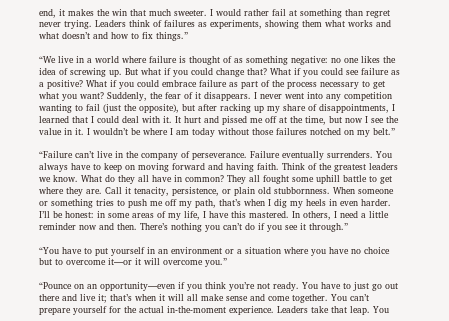end, it makes the win that much sweeter. I would rather fail at something than regret never trying. Leaders think of failures as experiments, showing them what works and what doesn’t and how to fix things.”

“We live in a world where failure is thought of as something negative: no one likes the idea of screwing up. But what if you could change that? What if you could see failure as a positive? What if you could embrace failure as part of the process necessary to get what you want? Suddenly, the fear of it disappears. I never went into any competition wanting to fail (just the opposite), but after racking up my share of disappointments, I learned that I could deal with it. It hurt and pissed me off at the time, but now I see the value in it. I wouldn’t be where I am today without those failures notched on my belt.”

“Failure can’t live in the company of perseverance. Failure eventually surrenders. You always have to keep on moving forward and having faith. Think of the greatest leaders we know. What do they all have in common? They all fought some uphill battle to get where they are. Call it tenacity, persistence, or plain old stubbornness. When someone or something tries to push me off my path, that’s when I dig my heels in even harder. I’ll be honest: in some areas of my life, I have this mastered. In others, I need a little reminder now and then. There’s nothing you can’t do if you see it through.”

“You have to put yourself in an environment or a situation where you have no choice but to overcome it—or it will overcome you.”

“Pounce on an opportunity—even if you think you’re not ready. You have to just go out there and live it; that’s when it will all make sense and come together. You can’t prepare yourself for the actual in-the-moment experience. Leaders take that leap. You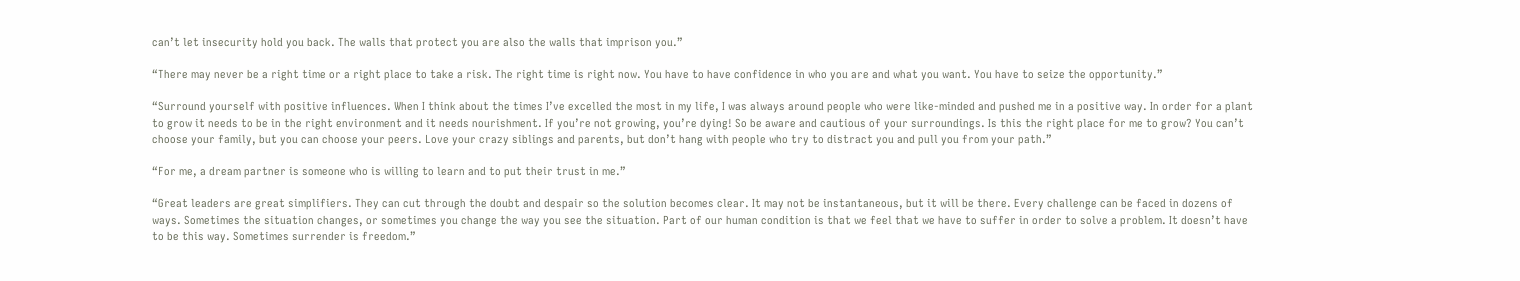can’t let insecurity hold you back. The walls that protect you are also the walls that imprison you.”

“There may never be a right time or a right place to take a risk. The right time is right now. You have to have confidence in who you are and what you want. You have to seize the opportunity.”

“Surround yourself with positive influences. When I think about the times I’ve excelled the most in my life, I was always around people who were like-minded and pushed me in a positive way. In order for a plant to grow it needs to be in the right environment and it needs nourishment. If you’re not growing, you’re dying! So be aware and cautious of your surroundings. Is this the right place for me to grow? You can’t choose your family, but you can choose your peers. Love your crazy siblings and parents, but don’t hang with people who try to distract you and pull you from your path.”

“For me, a dream partner is someone who is willing to learn and to put their trust in me.”

“Great leaders are great simplifiers. They can cut through the doubt and despair so the solution becomes clear. It may not be instantaneous, but it will be there. Every challenge can be faced in dozens of ways. Sometimes the situation changes, or sometimes you change the way you see the situation. Part of our human condition is that we feel that we have to suffer in order to solve a problem. It doesn’t have to be this way. Sometimes surrender is freedom.”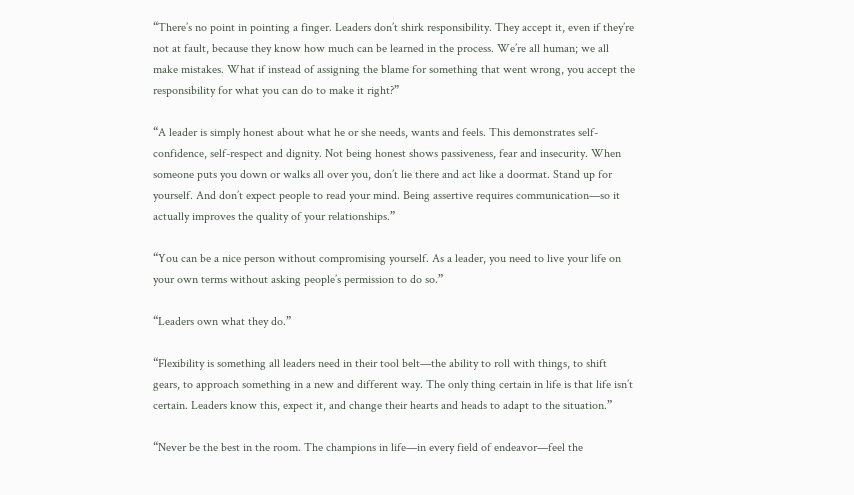“There’s no point in pointing a finger. Leaders don’t shirk responsibility. They accept it, even if they’re not at fault, because they know how much can be learned in the process. We’re all human; we all make mistakes. What if instead of assigning the blame for something that went wrong, you accept the responsibility for what you can do to make it right?”

“A leader is simply honest about what he or she needs, wants and feels. This demonstrates self-confidence, self-respect and dignity. Not being honest shows passiveness, fear and insecurity. When someone puts you down or walks all over you, don’t lie there and act like a doormat. Stand up for yourself. And don’t expect people to read your mind. Being assertive requires communication—so it actually improves the quality of your relationships.”

“You can be a nice person without compromising yourself. As a leader, you need to live your life on your own terms without asking people’s permission to do so.”

“Leaders own what they do.”

“Flexibility is something all leaders need in their tool belt—the ability to roll with things, to shift gears, to approach something in a new and different way. The only thing certain in life is that life isn’t certain. Leaders know this, expect it, and change their hearts and heads to adapt to the situation.”

“Never be the best in the room. The champions in life—in every field of endeavor—feel the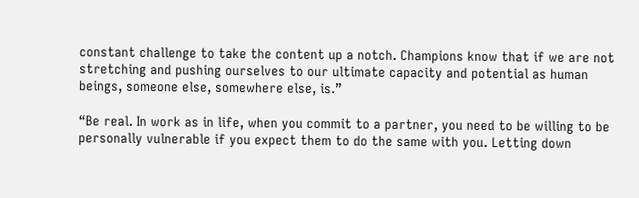constant challenge to take the content up a notch. Champions know that if we are not stretching and pushing ourselves to our ultimate capacity and potential as human beings, someone else, somewhere else, is.”

“Be real. In work as in life, when you commit to a partner, you need to be willing to be personally vulnerable if you expect them to do the same with you. Letting down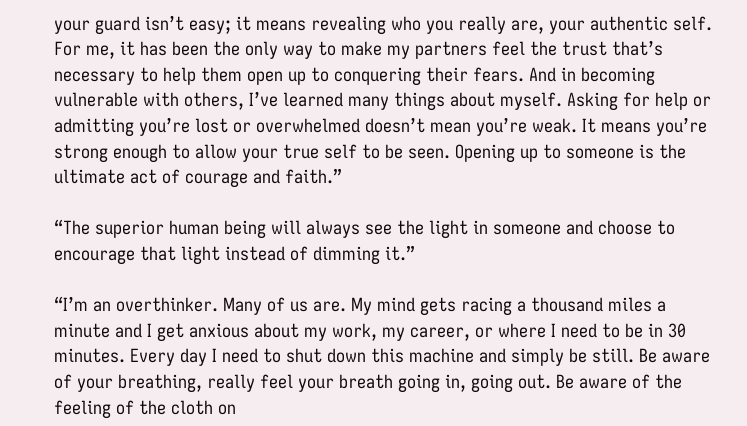your guard isn’t easy; it means revealing who you really are, your authentic self. For me, it has been the only way to make my partners feel the trust that’s necessary to help them open up to conquering their fears. And in becoming vulnerable with others, I’ve learned many things about myself. Asking for help or admitting you’re lost or overwhelmed doesn’t mean you’re weak. It means you’re strong enough to allow your true self to be seen. Opening up to someone is the ultimate act of courage and faith.”

“The superior human being will always see the light in someone and choose to encourage that light instead of dimming it.”

“I’m an overthinker. Many of us are. My mind gets racing a thousand miles a minute and I get anxious about my work, my career, or where I need to be in 30 minutes. Every day I need to shut down this machine and simply be still. Be aware of your breathing, really feel your breath going in, going out. Be aware of the feeling of the cloth on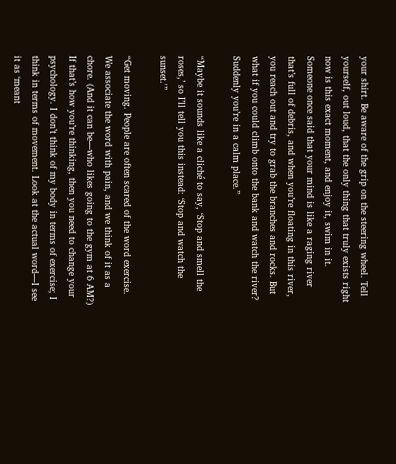your shirt. Be aware of the grip on the steering wheel. Tell yourself, out loud, that the only thing that truly exists right now is this exact moment, and enjoy it, swim in it. Someone once said that your mind is like a raging river that’s full of debris, and when you’re floating in this river, you reach out and try to grab the branches and rocks. But what if you could climb onto the bank and watch the river? Suddenly you’re in a calm place.”

“Maybe it sounds like a cliché to say, ‘Stop and smell the roses,’ so I’ll tell you this instead: ‘Stop and watch the sunset.'”

“Get moving. People are often scared of the word exercise. We associate the word with pain, and we think of it as a chore. (And it can be—who likes going to the gym at 6 AM?) If that’s how you’re thinking, then you need to change your psychology. I don’t think of my body in terms of exercise; I think in terms of movement. Look at the actual word—I see it as ‘meant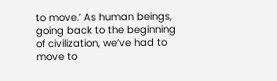to move.’ As human beings, going back to the beginning of civilization, we’ve had to move to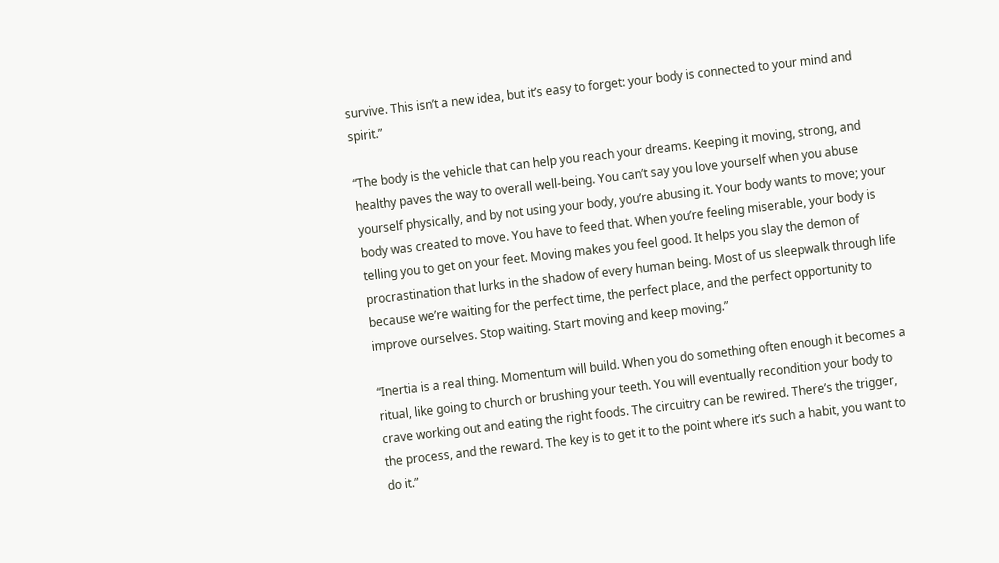survive. This isn’t a new idea, but it’s easy to forget: your body is connected to your mind and spirit.”

“The body is the vehicle that can help you reach your dreams. Keeping it moving, strong, and healthy paves the way to overall well-being. You can’t say you love yourself when you abuse yourself physically, and by not using your body, you’re abusing it. Your body wants to move; your body was created to move. You have to feed that. When you’re feeling miserable, your body is telling you to get on your feet. Moving makes you feel good. It helps you slay the demon of procrastination that lurks in the shadow of every human being. Most of us sleepwalk through life because we’re waiting for the perfect time, the perfect place, and the perfect opportunity to improve ourselves. Stop waiting. Start moving and keep moving.”

“Inertia is a real thing. Momentum will build. When you do something often enough it becomes a ritual, like going to church or brushing your teeth. You will eventually recondition your body to crave working out and eating the right foods. The circuitry can be rewired. There’s the trigger, the process, and the reward. The key is to get it to the point where it’s such a habit, you want to do it.”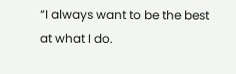“I always want to be the best at what I do.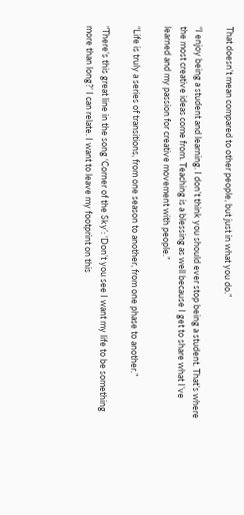That doesn’t mean compared to other people, but just in what you do.”

“I enjoy being a student and learning. I don’t think you should ever stop being a student. That’s where the most creative ideas come from. Teaching is a blessing as well because I get to share what I’ve learned and my passion for creative movement with people.”

“Life is truly a series of transitions, from one season to another, from one phase to another.”

“There’s this great line in the song ‘Corner of the Sky’: ‘Don’t you see I want my life to be something more than long?’ I can relate. I want to leave my footprint on this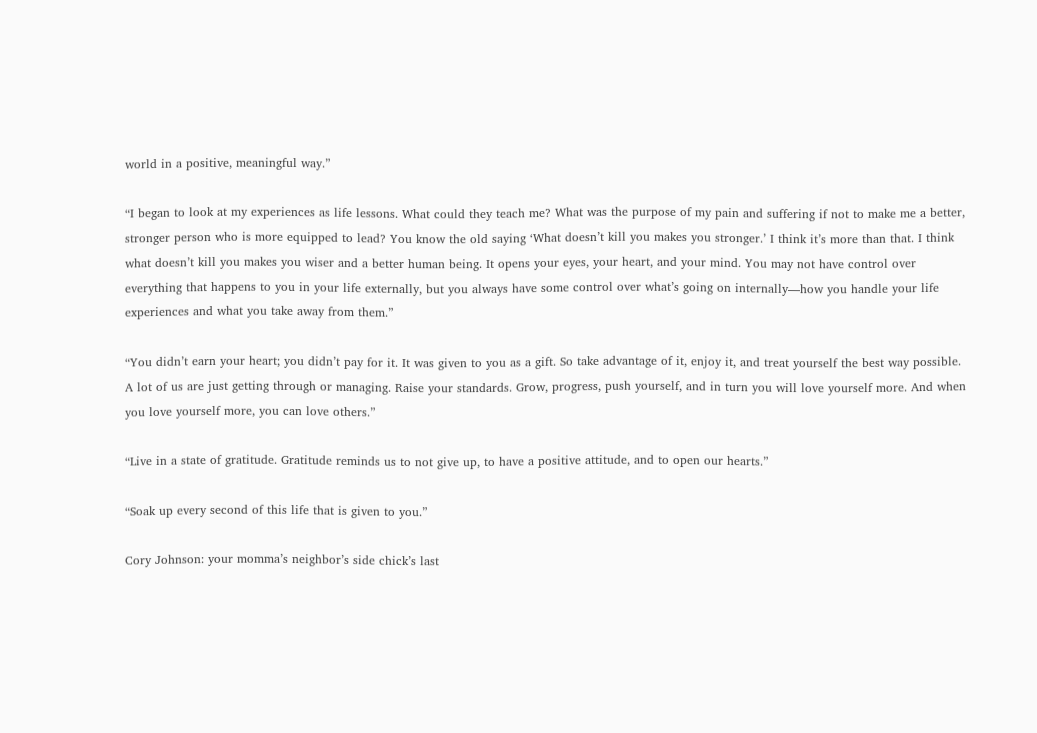world in a positive, meaningful way.”

“I began to look at my experiences as life lessons. What could they teach me? What was the purpose of my pain and suffering if not to make me a better, stronger person who is more equipped to lead? You know the old saying ‘What doesn’t kill you makes you stronger.’ I think it’s more than that. I think what doesn’t kill you makes you wiser and a better human being. It opens your eyes, your heart, and your mind. You may not have control over everything that happens to you in your life externally, but you always have some control over what’s going on internally—how you handle your life experiences and what you take away from them.”

“You didn’t earn your heart; you didn’t pay for it. It was given to you as a gift. So take advantage of it, enjoy it, and treat yourself the best way possible. A lot of us are just getting through or managing. Raise your standards. Grow, progress, push yourself, and in turn you will love yourself more. And when you love yourself more, you can love others.”

“Live in a state of gratitude. Gratitude reminds us to not give up, to have a positive attitude, and to open our hearts.”

“Soak up every second of this life that is given to you.”

Cory Johnson: your momma’s neighbor’s side chick’s last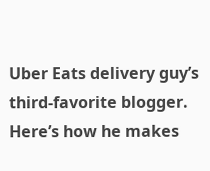Uber Eats delivery guy’s third-favorite blogger. Here’s how he makes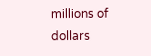millions of dollars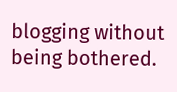blogging without being bothered.